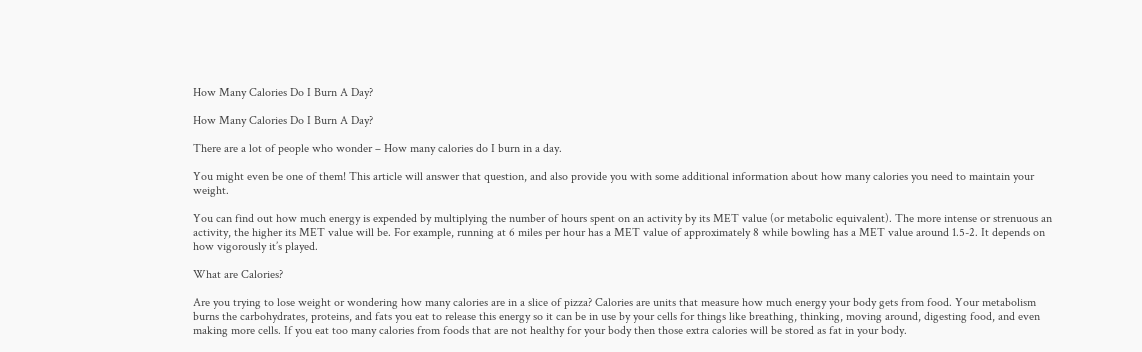How Many Calories Do I Burn A Day?

How Many Calories Do I Burn A Day?

There are a lot of people who wonder – How many calories do I burn in a day.

You might even be one of them! This article will answer that question, and also provide you with some additional information about how many calories you need to maintain your weight.

You can find out how much energy is expended by multiplying the number of hours spent on an activity by its MET value (or metabolic equivalent). The more intense or strenuous an activity, the higher its MET value will be. For example, running at 6 miles per hour has a MET value of approximately 8 while bowling has a MET value around 1.5-2. It depends on how vigorously it’s played.

What are Calories?

Are you trying to lose weight or wondering how many calories are in a slice of pizza? Calories are units that measure how much energy your body gets from food. Your metabolism burns the carbohydrates, proteins, and fats you eat to release this energy so it can be in use by your cells for things like breathing, thinking, moving around, digesting food, and even making more cells. If you eat too many calories from foods that are not healthy for your body then those extra calories will be stored as fat in your body.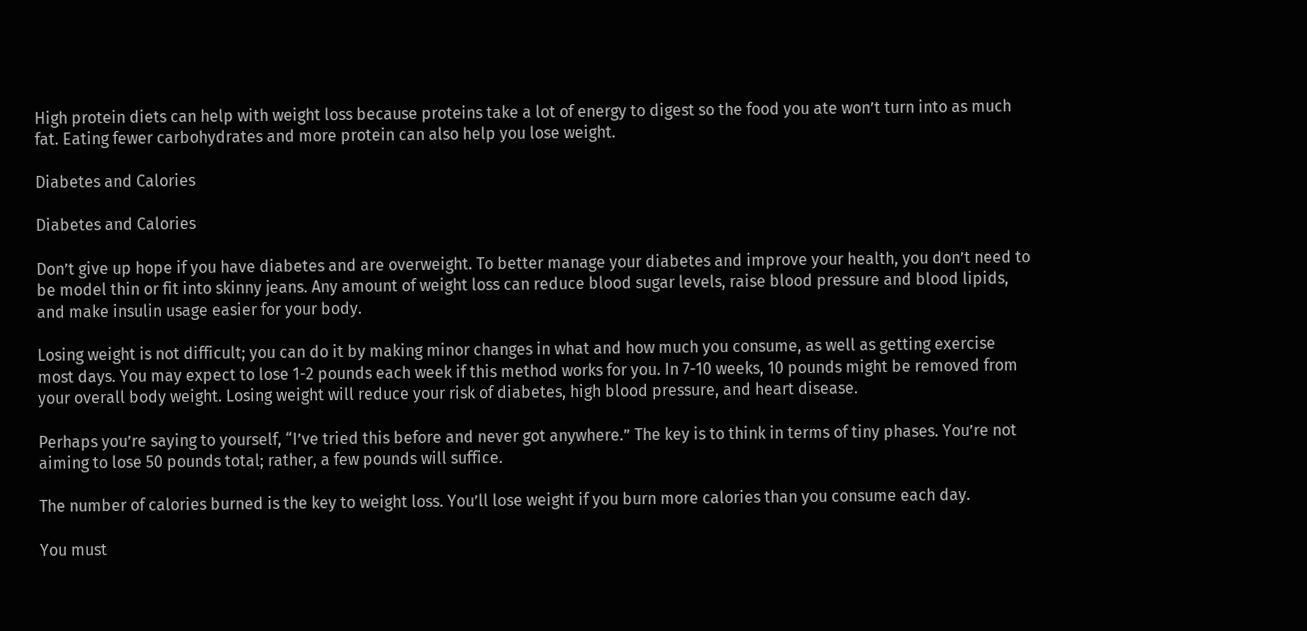High protein diets can help with weight loss because proteins take a lot of energy to digest so the food you ate won’t turn into as much fat. Eating fewer carbohydrates and more protein can also help you lose weight.

Diabetes and Calories

Diabetes and Calories

Don’t give up hope if you have diabetes and are overweight. To better manage your diabetes and improve your health, you don’t need to be model thin or fit into skinny jeans. Any amount of weight loss can reduce blood sugar levels, raise blood pressure and blood lipids, and make insulin usage easier for your body.

Losing weight is not difficult; you can do it by making minor changes in what and how much you consume, as well as getting exercise most days. You may expect to lose 1-2 pounds each week if this method works for you. In 7-10 weeks, 10 pounds might be removed from your overall body weight. Losing weight will reduce your risk of diabetes, high blood pressure, and heart disease.

Perhaps you’re saying to yourself, “I’ve tried this before and never got anywhere.” The key is to think in terms of tiny phases. You’re not aiming to lose 50 pounds total; rather, a few pounds will suffice.

The number of calories burned is the key to weight loss. You’ll lose weight if you burn more calories than you consume each day.

You must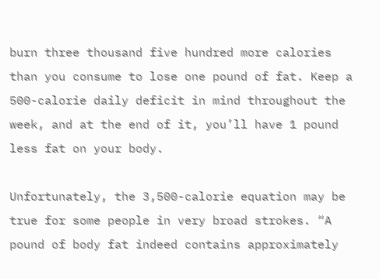burn three thousand five hundred more calories than you consume to lose one pound of fat. Keep a 500-calorie daily deficit in mind throughout the week, and at the end of it, you’ll have 1 pound less fat on your body.

Unfortunately, the 3,500-calorie equation may be true for some people in very broad strokes. “A pound of body fat indeed contains approximately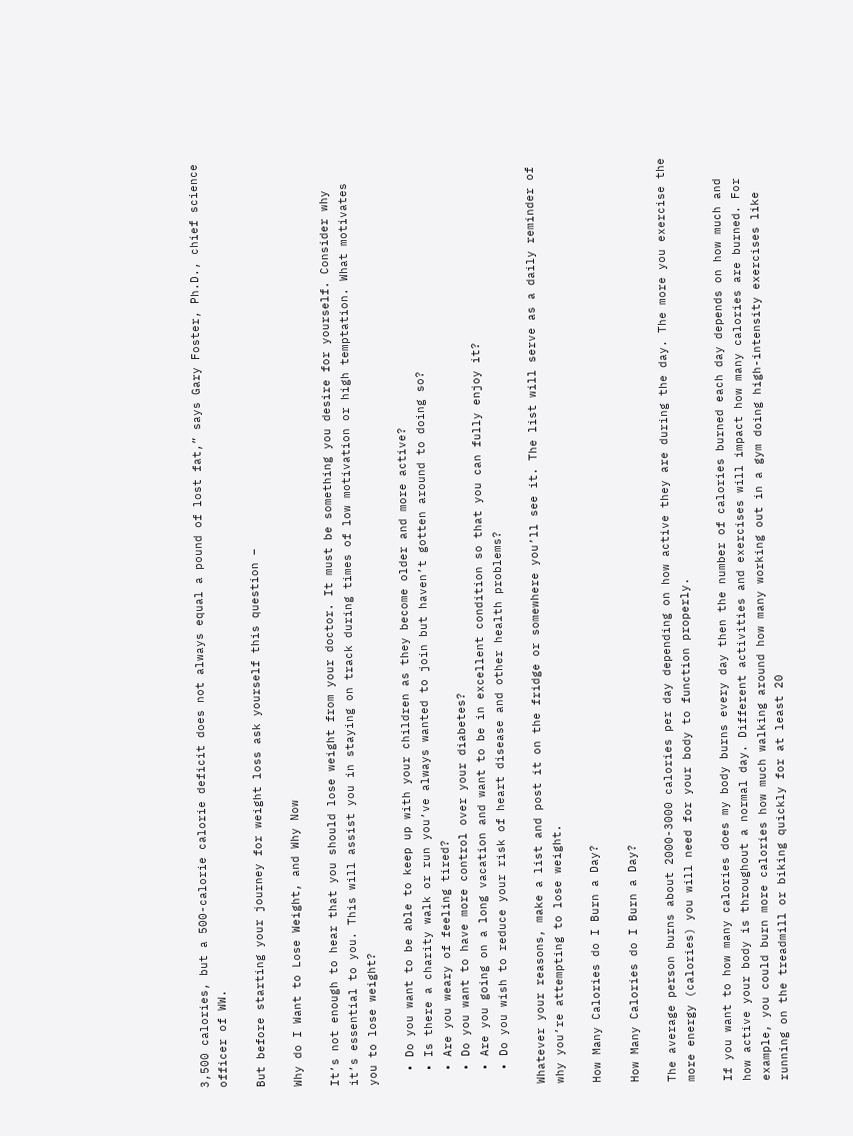3,500 calories, but a 500-calorie calorie deficit does not always equal a pound of lost fat,” says Gary Foster, Ph.D., chief science officer of WW.

But before starting your journey for weight loss ask yourself this question –

Why do I Want to Lose Weight, and Why Now

It’s not enough to hear that you should lose weight from your doctor. It must be something you desire for yourself. Consider why it’s essential to you. This will assist you in staying on track during times of low motivation or high temptation. What motivates you to lose weight?

  • Do you want to be able to keep up with your children as they become older and more active?
  • Is there a charity walk or run you’ve always wanted to join but haven’t gotten around to doing so?
  • Are you weary of feeling tired?
  • Do you want to have more control over your diabetes?
  • Are you going on a long vacation and want to be in excellent condition so that you can fully enjoy it?
  • Do you wish to reduce your risk of heart disease and other health problems?

Whatever your reasons, make a list and post it on the fridge or somewhere you’ll see it. The list will serve as a daily reminder of why you’re attempting to lose weight.

How Many Calories do I Burn a Day?

How Many Calories do I Burn a Day?

The average person burns about 2000-3000 calories per day depending on how active they are during the day. The more you exercise the more energy (calories) you will need for your body to function properly.

If you want to how many calories does my body burns every day then the number of calories burned each day depends on how much and how active your body is throughout a normal day. Different activities and exercises will impact how many calories are burned. For example, you could burn more calories how much walking around how many working out in a gym doing high-intensity exercises like running on the treadmill or biking quickly for at least 20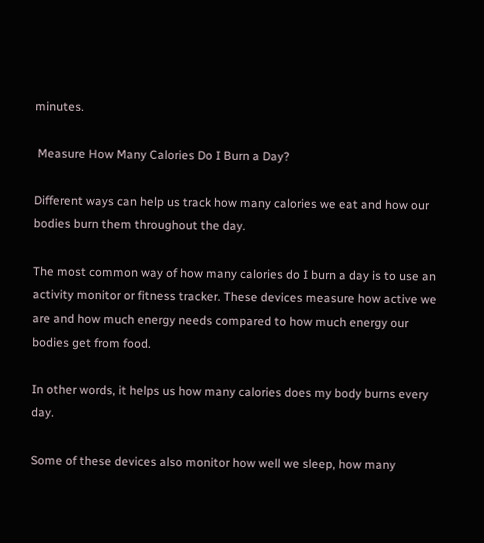minutes.

 Measure How Many Calories Do I Burn a Day?

Different ways can help us track how many calories we eat and how our bodies burn them throughout the day.

The most common way of how many calories do I burn a day is to use an activity monitor or fitness tracker. These devices measure how active we are and how much energy needs compared to how much energy our bodies get from food.

In other words, it helps us how many calories does my body burns every day.

Some of these devices also monitor how well we sleep, how many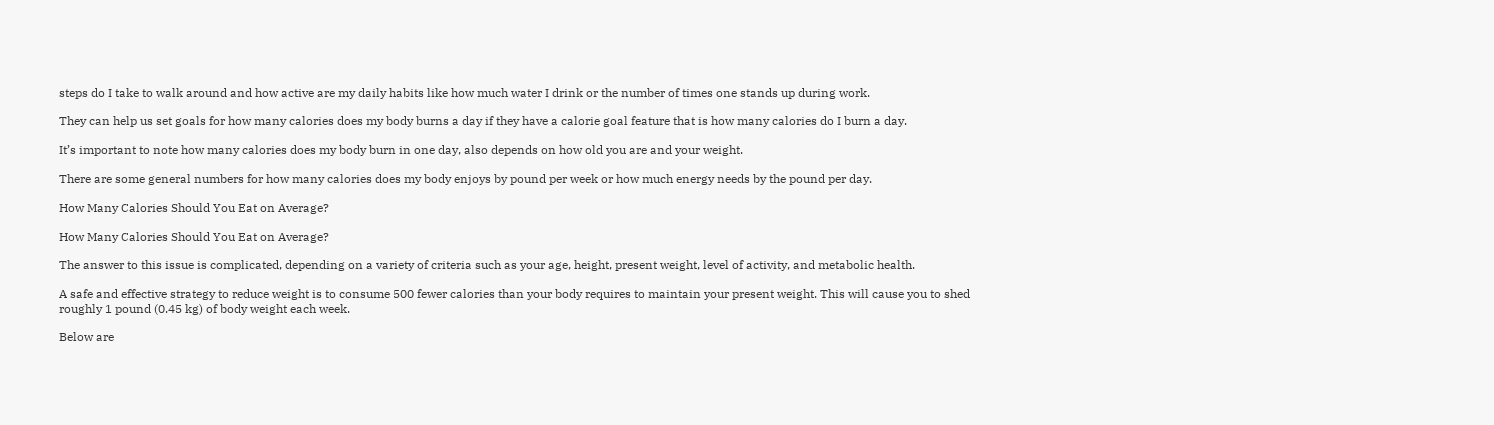steps do I take to walk around and how active are my daily habits like how much water I drink or the number of times one stands up during work.

They can help us set goals for how many calories does my body burns a day if they have a calorie goal feature that is how many calories do I burn a day.

It’s important to note how many calories does my body burn in one day, also depends on how old you are and your weight.

There are some general numbers for how many calories does my body enjoys by pound per week or how much energy needs by the pound per day.

How Many Calories Should You Eat on Average?

How Many Calories Should You Eat on Average?

The answer to this issue is complicated, depending on a variety of criteria such as your age, height, present weight, level of activity, and metabolic health.

A safe and effective strategy to reduce weight is to consume 500 fewer calories than your body requires to maintain your present weight. This will cause you to shed roughly 1 pound (0.45 kg) of body weight each week.

Below are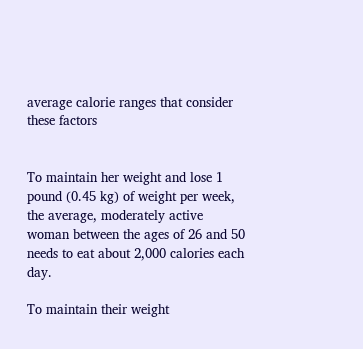average calorie ranges that consider these factors


To maintain her weight and lose 1 pound (0.45 kg) of weight per week, the average, moderately active woman between the ages of 26 and 50 needs to eat about 2,000 calories each day.

To maintain their weight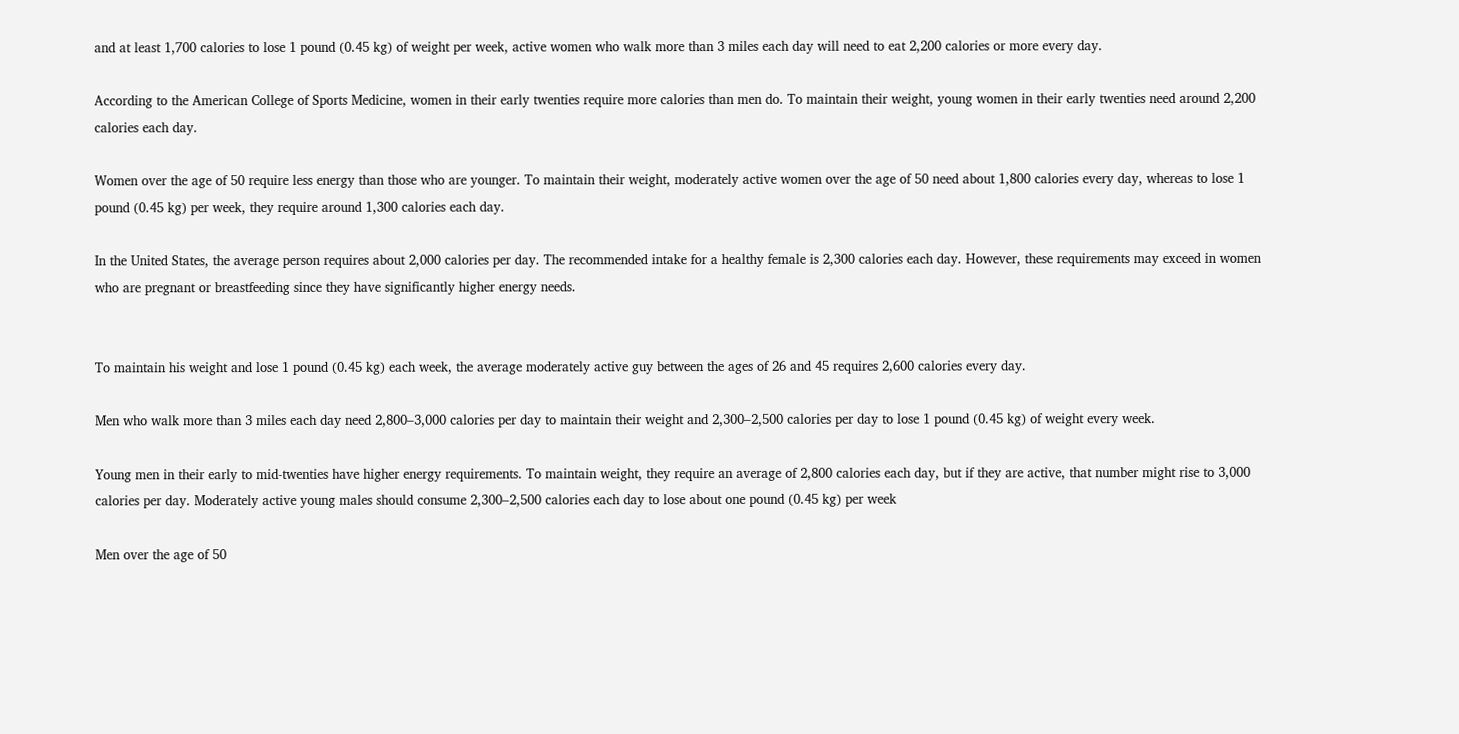and at least 1,700 calories to lose 1 pound (0.45 kg) of weight per week, active women who walk more than 3 miles each day will need to eat 2,200 calories or more every day.

According to the American College of Sports Medicine, women in their early twenties require more calories than men do. To maintain their weight, young women in their early twenties need around 2,200 calories each day.

Women over the age of 50 require less energy than those who are younger. To maintain their weight, moderately active women over the age of 50 need about 1,800 calories every day, whereas to lose 1 pound (0.45 kg) per week, they require around 1,300 calories each day.

In the United States, the average person requires about 2,000 calories per day. The recommended intake for a healthy female is 2,300 calories each day. However, these requirements may exceed in women who are pregnant or breastfeeding since they have significantly higher energy needs.


To maintain his weight and lose 1 pound (0.45 kg) each week, the average moderately active guy between the ages of 26 and 45 requires 2,600 calories every day.

Men who walk more than 3 miles each day need 2,800–3,000 calories per day to maintain their weight and 2,300–2,500 calories per day to lose 1 pound (0.45 kg) of weight every week.

Young men in their early to mid-twenties have higher energy requirements. To maintain weight, they require an average of 2,800 calories each day, but if they are active, that number might rise to 3,000 calories per day. Moderately active young males should consume 2,300–2,500 calories each day to lose about one pound (0.45 kg) per week

Men over the age of 50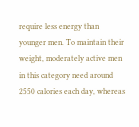require less energy than younger men. To maintain their weight, moderately active men in this category need around 2550 calories each day, whereas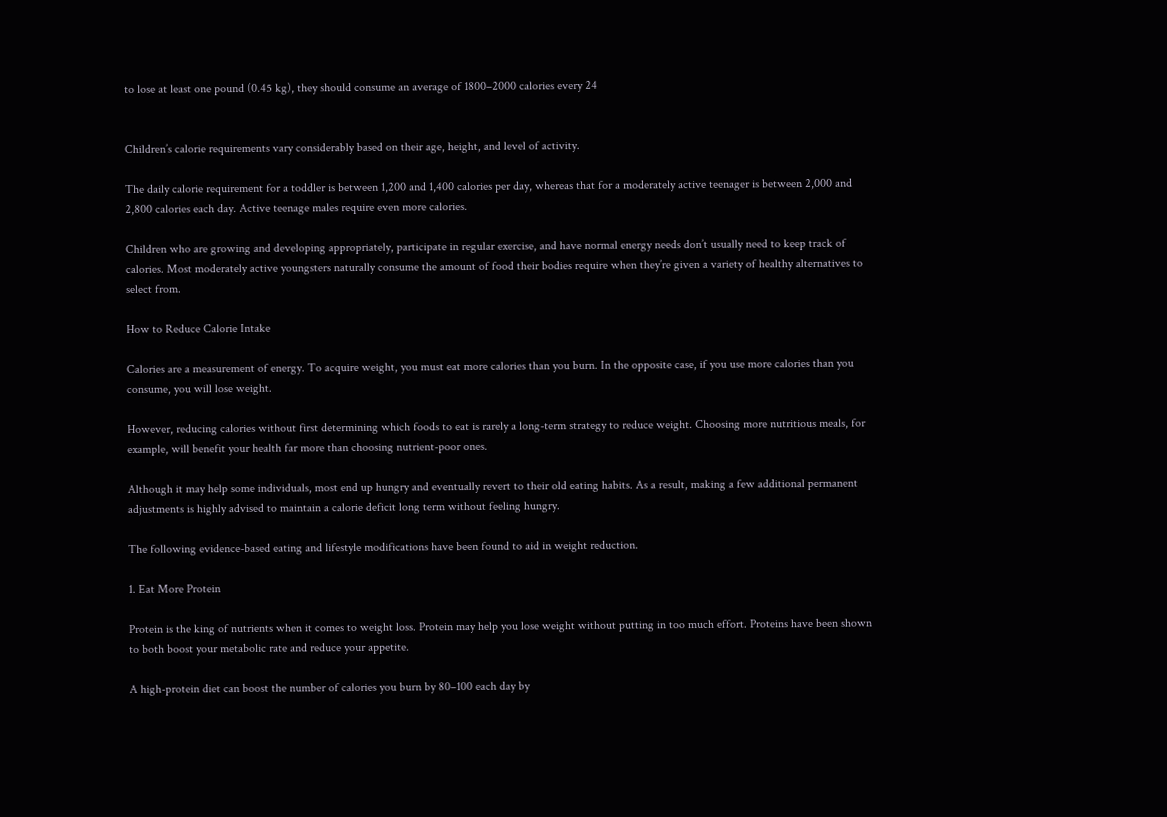to lose at least one pound (0.45 kg), they should consume an average of 1800–2000 calories every 24


Children’s calorie requirements vary considerably based on their age, height, and level of activity.

The daily calorie requirement for a toddler is between 1,200 and 1,400 calories per day, whereas that for a moderately active teenager is between 2,000 and 2,800 calories each day. Active teenage males require even more calories.

Children who are growing and developing appropriately, participate in regular exercise, and have normal energy needs don’t usually need to keep track of calories. Most moderately active youngsters naturally consume the amount of food their bodies require when they’re given a variety of healthy alternatives to select from.

How to Reduce Calorie Intake

Calories are a measurement of energy. To acquire weight, you must eat more calories than you burn. In the opposite case, if you use more calories than you consume, you will lose weight.

However, reducing calories without first determining which foods to eat is rarely a long-term strategy to reduce weight. Choosing more nutritious meals, for example, will benefit your health far more than choosing nutrient-poor ones.

Although it may help some individuals, most end up hungry and eventually revert to their old eating habits. As a result, making a few additional permanent adjustments is highly advised to maintain a calorie deficit long term without feeling hungry.

The following evidence-based eating and lifestyle modifications have been found to aid in weight reduction.

1. Eat More Protein

Protein is the king of nutrients when it comes to weight loss. Protein may help you lose weight without putting in too much effort. Proteins have been shown to both boost your metabolic rate and reduce your appetite.

A high-protein diet can boost the number of calories you burn by 80–100 each day by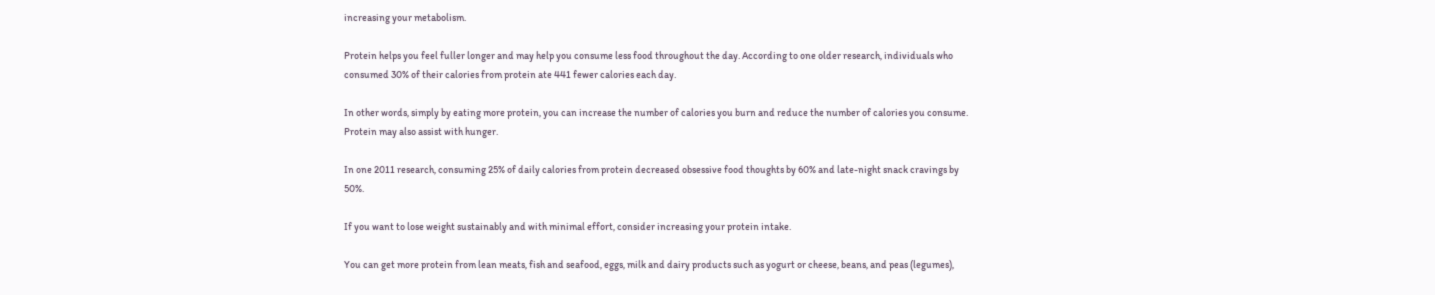increasing your metabolism.

Protein helps you feel fuller longer and may help you consume less food throughout the day. According to one older research, individuals who consumed 30% of their calories from protein ate 441 fewer calories each day.

In other words, simply by eating more protein, you can increase the number of calories you burn and reduce the number of calories you consume. Protein may also assist with hunger.

In one 2011 research, consuming 25% of daily calories from protein decreased obsessive food thoughts by 60% and late-night snack cravings by 50%.

If you want to lose weight sustainably and with minimal effort, consider increasing your protein intake.

You can get more protein from lean meats, fish and seafood, eggs, milk and dairy products such as yogurt or cheese, beans, and peas (legumes),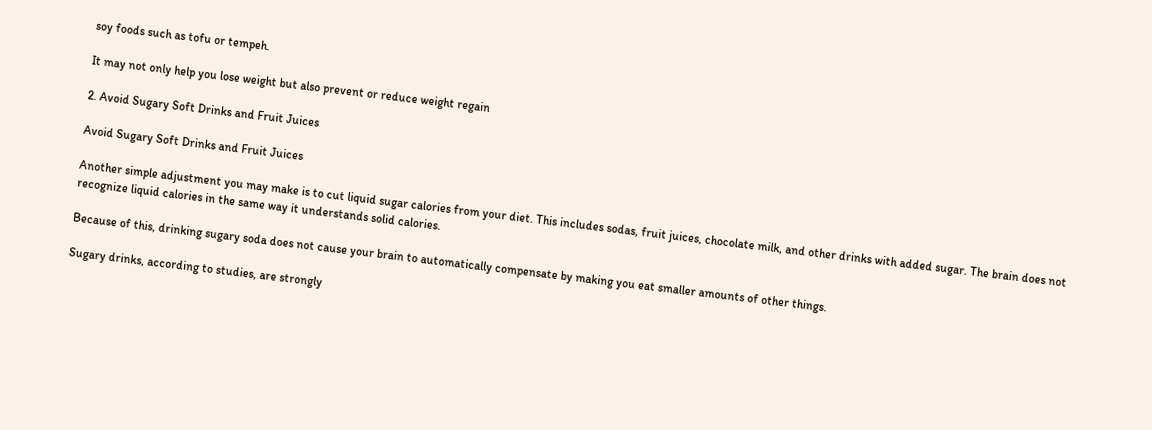soy foods such as tofu or tempeh.

It may not only help you lose weight but also prevent or reduce weight regain

2. Avoid Sugary Soft Drinks and Fruit Juices

Avoid Sugary Soft Drinks and Fruit Juices

Another simple adjustment you may make is to cut liquid sugar calories from your diet. This includes sodas, fruit juices, chocolate milk, and other drinks with added sugar. The brain does not recognize liquid calories in the same way it understands solid calories.

Because of this, drinking sugary soda does not cause your brain to automatically compensate by making you eat smaller amounts of other things.

Sugary drinks, according to studies, are strongly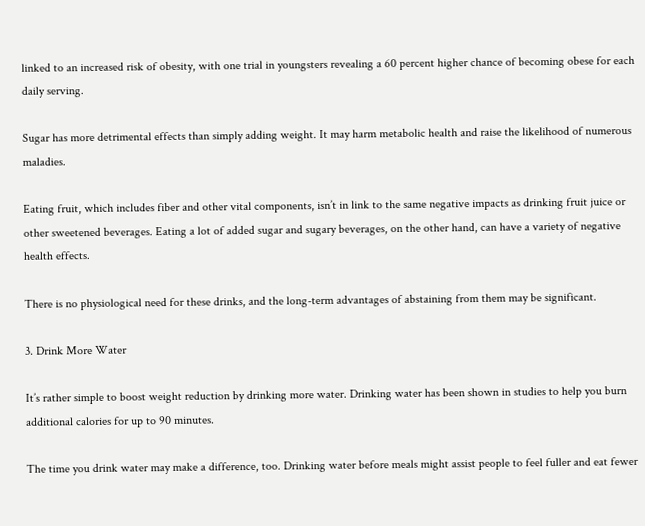linked to an increased risk of obesity, with one trial in youngsters revealing a 60 percent higher chance of becoming obese for each daily serving.

Sugar has more detrimental effects than simply adding weight. It may harm metabolic health and raise the likelihood of numerous maladies.

Eating fruit, which includes fiber and other vital components, isn’t in link to the same negative impacts as drinking fruit juice or other sweetened beverages. Eating a lot of added sugar and sugary beverages, on the other hand, can have a variety of negative health effects.

There is no physiological need for these drinks, and the long-term advantages of abstaining from them may be significant.

3. Drink More Water

It’s rather simple to boost weight reduction by drinking more water. Drinking water has been shown in studies to help you burn additional calories for up to 90 minutes.

The time you drink water may make a difference, too. Drinking water before meals might assist people to feel fuller and eat fewer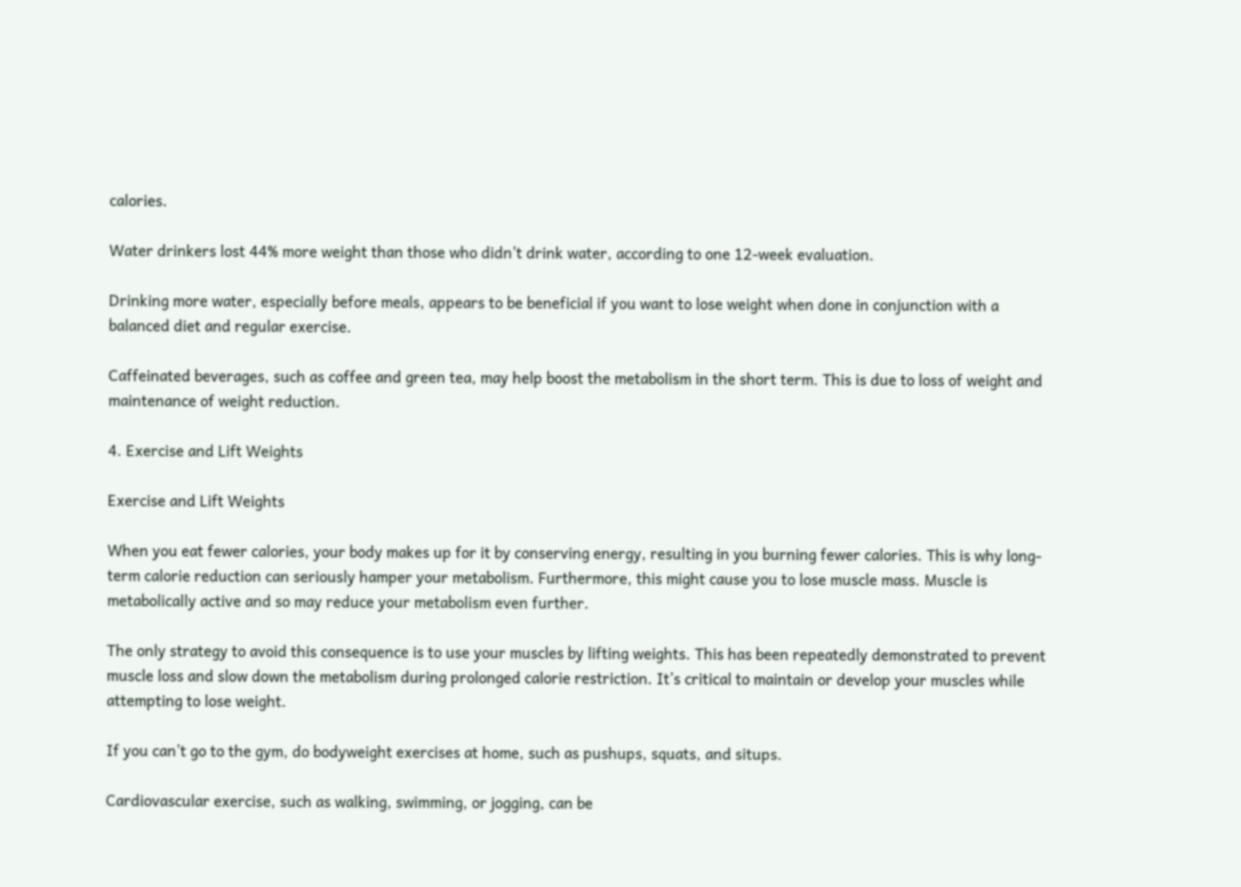calories.

Water drinkers lost 44% more weight than those who didn’t drink water, according to one 12-week evaluation.

Drinking more water, especially before meals, appears to be beneficial if you want to lose weight when done in conjunction with a balanced diet and regular exercise.

Caffeinated beverages, such as coffee and green tea, may help boost the metabolism in the short term. This is due to loss of weight and maintenance of weight reduction.

4. Exercise and Lift Weights

Exercise and Lift Weights

When you eat fewer calories, your body makes up for it by conserving energy, resulting in you burning fewer calories. This is why long-term calorie reduction can seriously hamper your metabolism. Furthermore, this might cause you to lose muscle mass. Muscle is metabolically active and so may reduce your metabolism even further.

The only strategy to avoid this consequence is to use your muscles by lifting weights. This has been repeatedly demonstrated to prevent muscle loss and slow down the metabolism during prolonged calorie restriction. It’s critical to maintain or develop your muscles while attempting to lose weight.

If you can’t go to the gym, do bodyweight exercises at home, such as pushups, squats, and situps.

Cardiovascular exercise, such as walking, swimming, or jogging, can be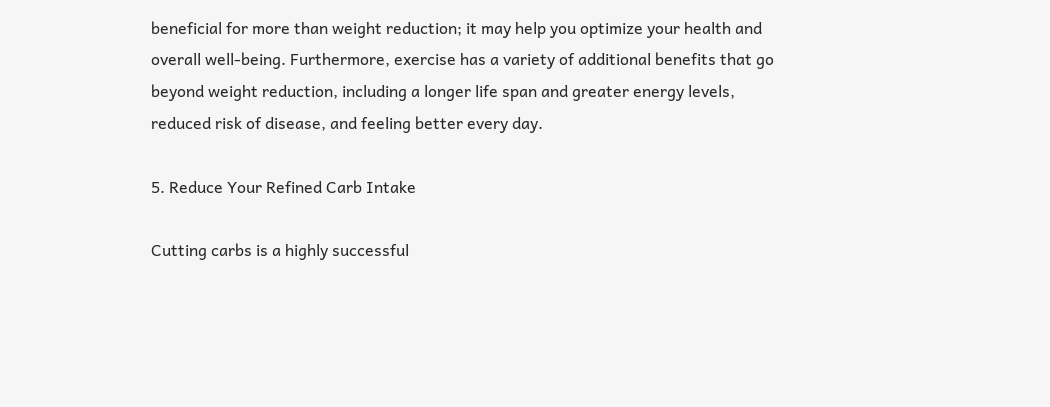beneficial for more than weight reduction; it may help you optimize your health and overall well-being. Furthermore, exercise has a variety of additional benefits that go beyond weight reduction, including a longer life span and greater energy levels, reduced risk of disease, and feeling better every day.

5. Reduce Your Refined Carb Intake

Cutting carbs is a highly successful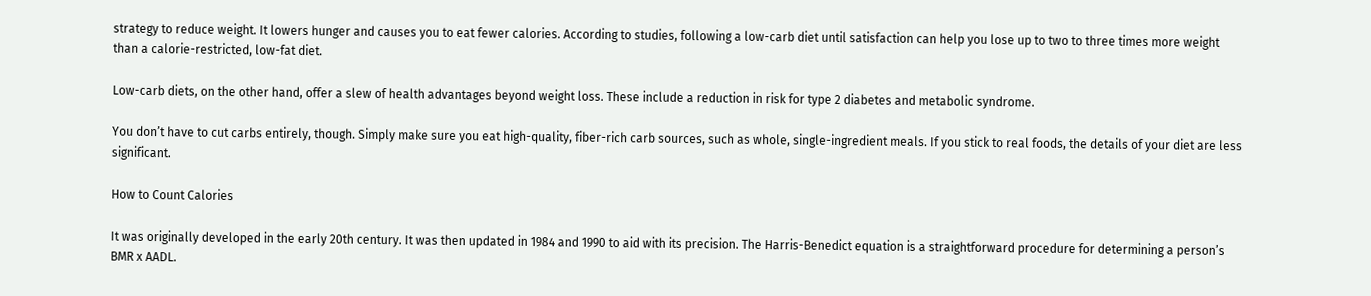strategy to reduce weight. It lowers hunger and causes you to eat fewer calories. According to studies, following a low-carb diet until satisfaction can help you lose up to two to three times more weight than a calorie-restricted, low-fat diet.

Low-carb diets, on the other hand, offer a slew of health advantages beyond weight loss. These include a reduction in risk for type 2 diabetes and metabolic syndrome.

You don’t have to cut carbs entirely, though. Simply make sure you eat high-quality, fiber-rich carb sources, such as whole, single-ingredient meals. If you stick to real foods, the details of your diet are less significant.

How to Count Calories

It was originally developed in the early 20th century. It was then updated in 1984 and 1990 to aid with its precision. The Harris-Benedict equation is a straightforward procedure for determining a person’s BMR x AADL.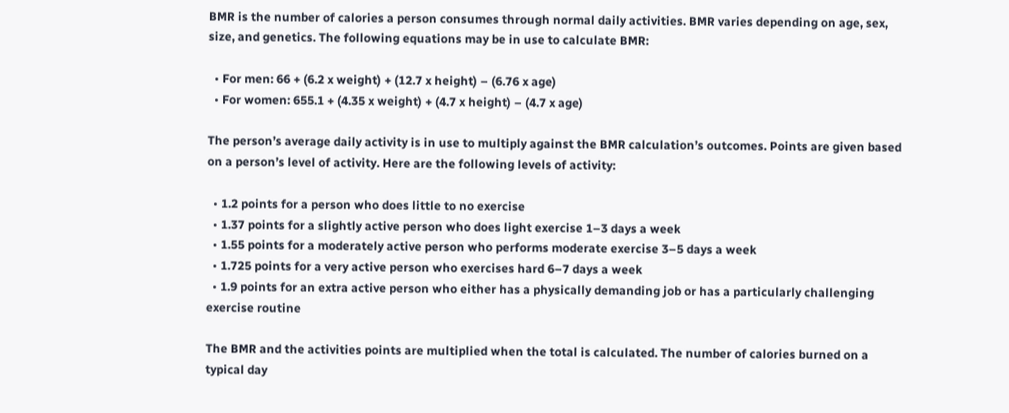BMR is the number of calories a person consumes through normal daily activities. BMR varies depending on age, sex, size, and genetics. The following equations may be in use to calculate BMR:

  • For men: 66 + (6.2 x weight) + (12.7 x height) – (6.76 x age)
  • For women: 655.1 + (4.35 x weight) + (4.7 x height) – (4.7 x age)

The person’s average daily activity is in use to multiply against the BMR calculation’s outcomes. Points are given based on a person’s level of activity. Here are the following levels of activity:

  • 1.2 points for a person who does little to no exercise
  • 1.37 points for a slightly active person who does light exercise 1–3 days a week
  • 1.55 points for a moderately active person who performs moderate exercise 3–5 days a week
  • 1.725 points for a very active person who exercises hard 6–7 days a week
  • 1.9 points for an extra active person who either has a physically demanding job or has a particularly challenging exercise routine

The BMR and the activities points are multiplied when the total is calculated. The number of calories burned on a typical day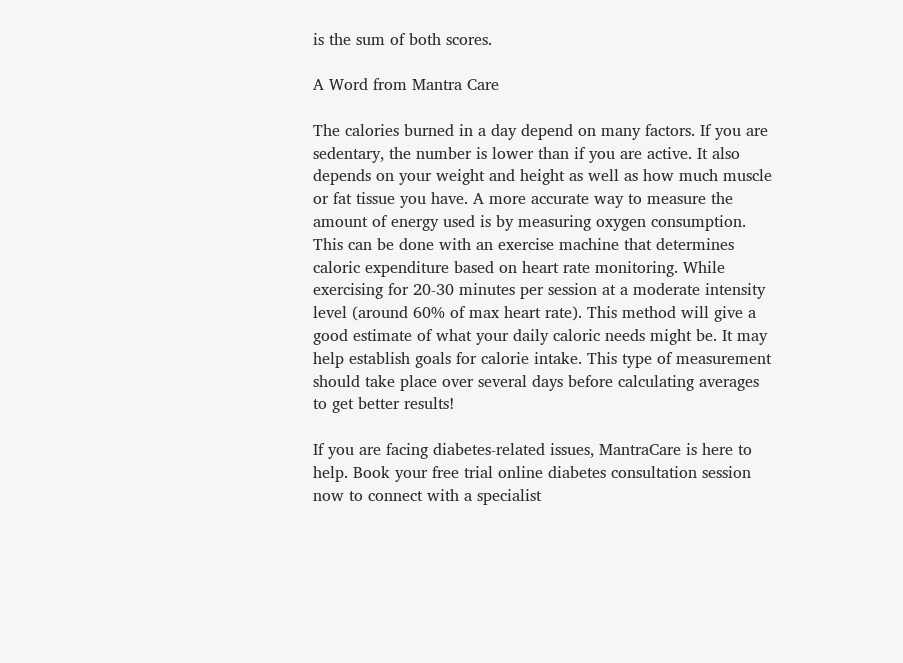is the sum of both scores.

A Word from Mantra Care

The calories burned in a day depend on many factors. If you are sedentary, the number is lower than if you are active. It also depends on your weight and height as well as how much muscle or fat tissue you have. A more accurate way to measure the amount of energy used is by measuring oxygen consumption. This can be done with an exercise machine that determines caloric expenditure based on heart rate monitoring. While exercising for 20-30 minutes per session at a moderate intensity level (around 60% of max heart rate). This method will give a good estimate of what your daily caloric needs might be. It may help establish goals for calorie intake. This type of measurement should take place over several days before calculating averages to get better results!

If you are facing diabetes-related issues, MantraCare is here to help. Book your free trial online diabetes consultation session now to connect with a specialist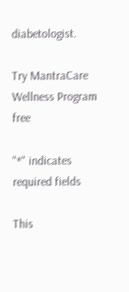diabetologist.

Try MantraCare Wellness Program free

"*" indicates required fields

This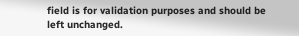field is for validation purposes and should be left unchanged.